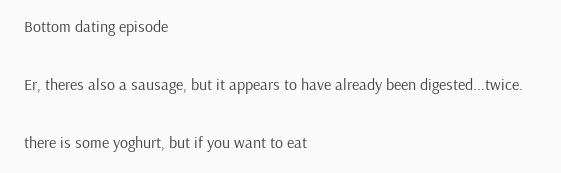Bottom dating episode

Er, theres also a sausage, but it appears to have already been digested...twice.

there is some yoghurt, but if you want to eat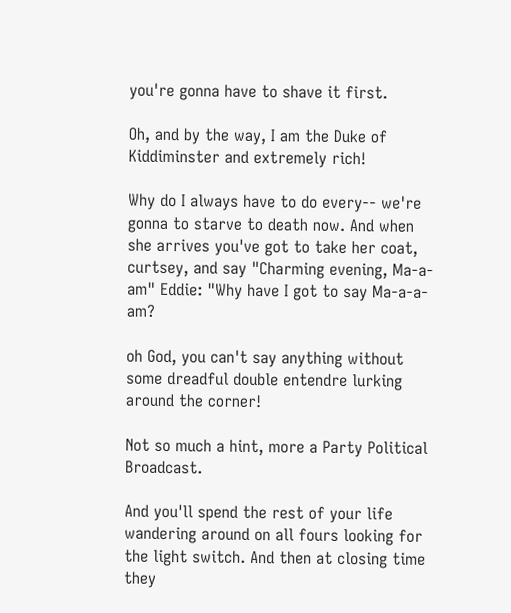you're gonna have to shave it first.

Oh, and by the way, I am the Duke of Kiddiminster and extremely rich!

Why do I always have to do every-- we're gonna to starve to death now. And when she arrives you've got to take her coat, curtsey, and say "Charming evening, Ma-a-am" Eddie: "Why have I got to say Ma-a-a-am?

oh God, you can't say anything without some dreadful double entendre lurking around the corner!

Not so much a hint, more a Party Political Broadcast.

And you'll spend the rest of your life wandering around on all fours looking for the light switch. And then at closing time they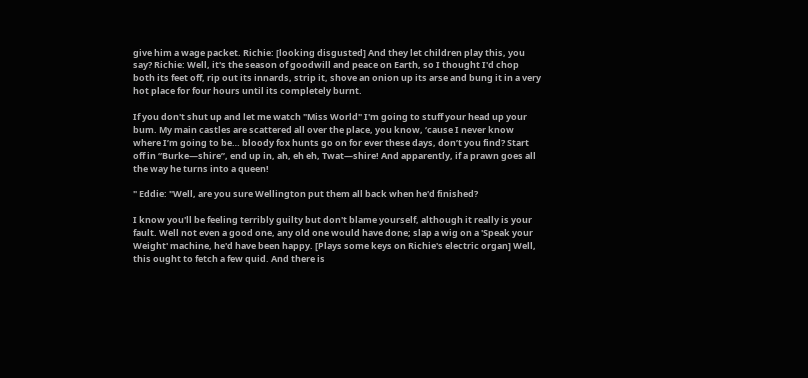give him a wage packet. Richie: [looking disgusted] And they let children play this, you say? Richie: Well, it's the season of goodwill and peace on Earth, so I thought I'd chop both its feet off, rip out its innards, strip it, shove an onion up its arse and bung it in a very hot place for four hours until its completely burnt.

If you don't shut up and let me watch "Miss World" I'm going to stuff your head up your bum. My main castles are scattered all over the place, you know, ‘cause I never know where I’m going to be… bloody fox hunts go on for ever these days, don’t you find? Start off in “Burke—shire”, end up in, ah, eh eh, Twat—shire! And apparently, if a prawn goes all the way he turns into a queen!

" Eddie: "Well, are you sure Wellington put them all back when he'd finished?

I know you'll be feeling terribly guilty but don't blame yourself, although it really is your fault. Well not even a good one, any old one would have done; slap a wig on a 'Speak your Weight' machine, he'd have been happy. [Plays some keys on Richie's electric organ] Well, this ought to fetch a few quid. And there is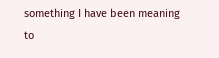something I have been meaning to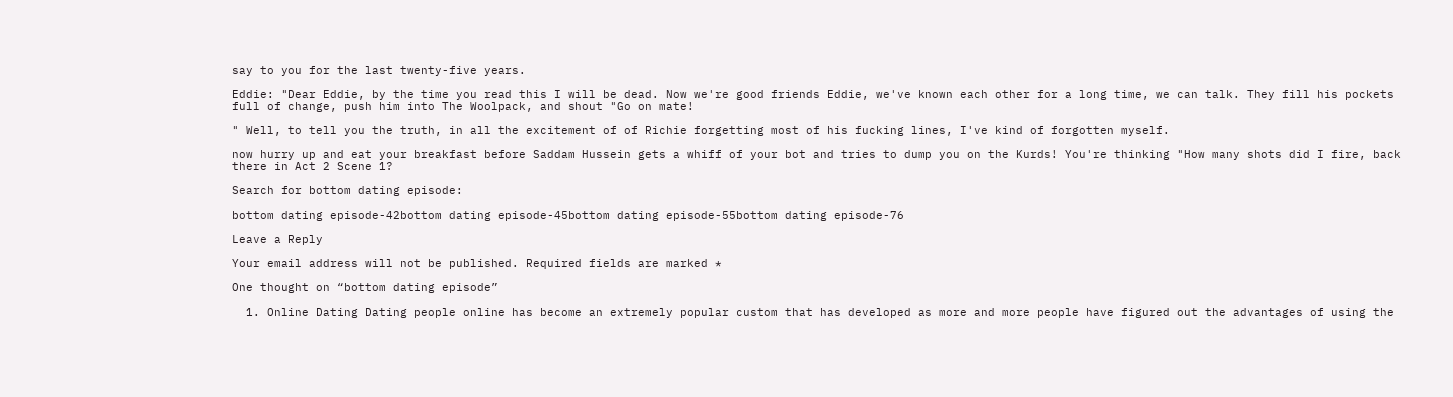say to you for the last twenty-five years.

Eddie: "Dear Eddie, by the time you read this I will be dead. Now we're good friends Eddie, we've known each other for a long time, we can talk. They fill his pockets full of change, push him into The Woolpack, and shout "Go on mate!

" Well, to tell you the truth, in all the excitement of of Richie forgetting most of his fucking lines, I've kind of forgotten myself.

now hurry up and eat your breakfast before Saddam Hussein gets a whiff of your bot and tries to dump you on the Kurds! You're thinking "How many shots did I fire, back there in Act 2 Scene 1?

Search for bottom dating episode:

bottom dating episode-42bottom dating episode-45bottom dating episode-55bottom dating episode-76

Leave a Reply

Your email address will not be published. Required fields are marked *

One thought on “bottom dating episode”

  1. Online Dating Dating people online has become an extremely popular custom that has developed as more and more people have figured out the advantages of using the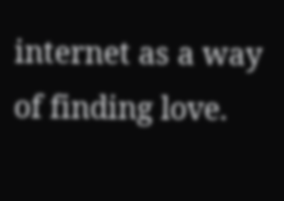internet as a way of finding love.